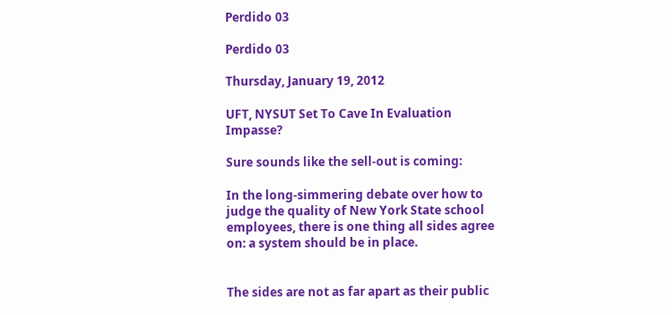Perdido 03

Perdido 03

Thursday, January 19, 2012

UFT, NYSUT Set To Cave In Evaluation Impasse?

Sure sounds like the sell-out is coming:

In the long-simmering debate over how to judge the quality of New York State school employees, there is one thing all sides agree on: a system should be in place.


The sides are not as far apart as their public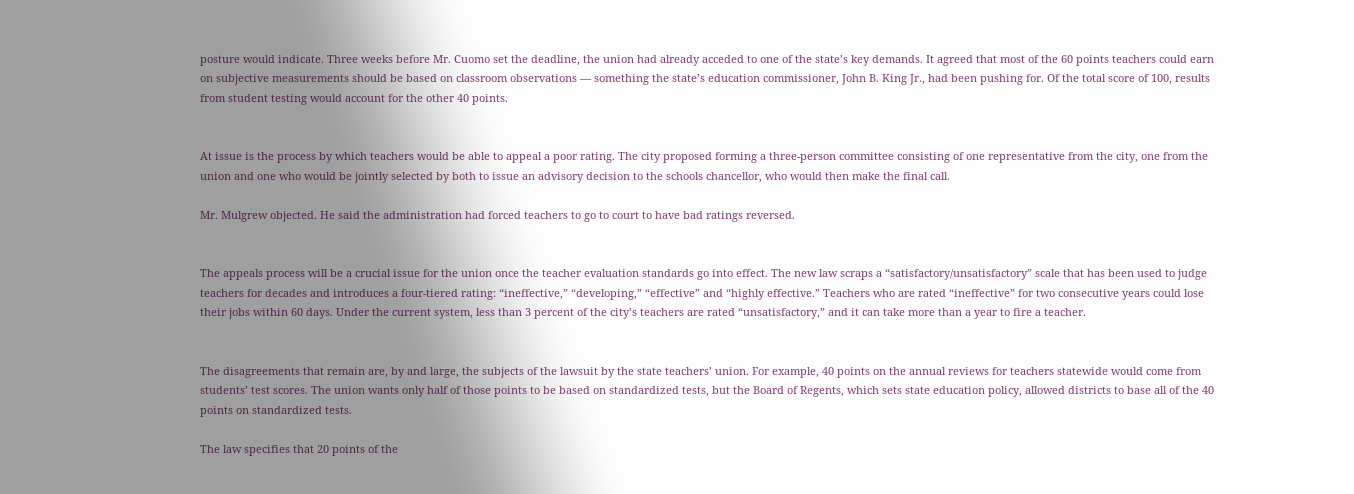posture would indicate. Three weeks before Mr. Cuomo set the deadline, the union had already acceded to one of the state’s key demands. It agreed that most of the 60 points teachers could earn on subjective measurements should be based on classroom observations — something the state’s education commissioner, John B. King Jr., had been pushing for. Of the total score of 100, results from student testing would account for the other 40 points.


At issue is the process by which teachers would be able to appeal a poor rating. The city proposed forming a three-person committee consisting of one representative from the city, one from the union and one who would be jointly selected by both to issue an advisory decision to the schools chancellor, who would then make the final call.

Mr. Mulgrew objected. He said the administration had forced teachers to go to court to have bad ratings reversed.


The appeals process will be a crucial issue for the union once the teacher evaluation standards go into effect. The new law scraps a “satisfactory/unsatisfactory” scale that has been used to judge teachers for decades and introduces a four-tiered rating: “ineffective,” “developing,” “effective” and “highly effective.” Teachers who are rated “ineffective” for two consecutive years could lose their jobs within 60 days. Under the current system, less than 3 percent of the city’s teachers are rated “unsatisfactory,” and it can take more than a year to fire a teacher.


The disagreements that remain are, by and large, the subjects of the lawsuit by the state teachers’ union. For example, 40 points on the annual reviews for teachers statewide would come from students’ test scores. The union wants only half of those points to be based on standardized tests, but the Board of Regents, which sets state education policy, allowed districts to base all of the 40 points on standardized tests.

The law specifies that 20 points of the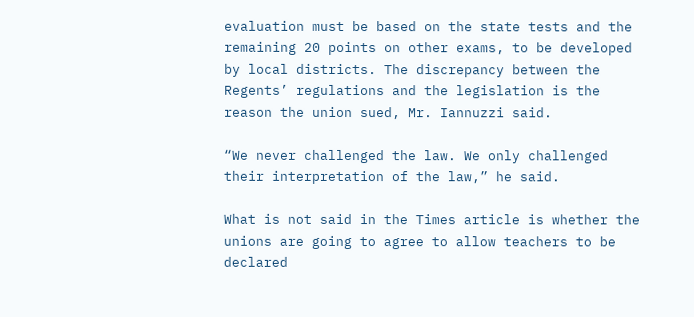evaluation must be based on the state tests and the remaining 20 points on other exams, to be developed by local districts. The discrepancy between the Regents’ regulations and the legislation is the reason the union sued, Mr. Iannuzzi said.

“We never challenged the law. We only challenged their interpretation of the law,” he said.

What is not said in the Times article is whether the unions are going to agree to allow teachers to be declared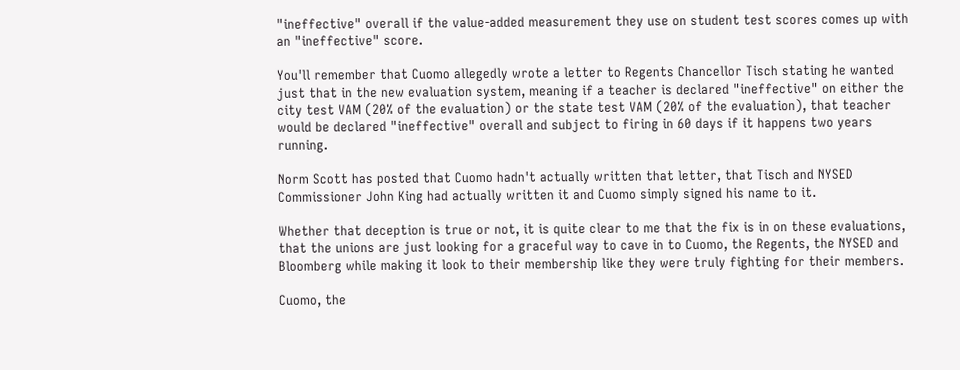"ineffective" overall if the value-added measurement they use on student test scores comes up with an "ineffective" score.

You'll remember that Cuomo allegedly wrote a letter to Regents Chancellor Tisch stating he wanted just that in the new evaluation system, meaning if a teacher is declared "ineffective" on either the city test VAM (20% of the evaluation) or the state test VAM (20% of the evaluation), that teacher would be declared "ineffective" overall and subject to firing in 60 days if it happens two years running.

Norm Scott has posted that Cuomo hadn't actually written that letter, that Tisch and NYSED Commissioner John King had actually written it and Cuomo simply signed his name to it.

Whether that deception is true or not, it is quite clear to me that the fix is in on these evaluations, that the unions are just looking for a graceful way to cave in to Cuomo, the Regents, the NYSED and Bloomberg while making it look to their membership like they were truly fighting for their members.

Cuomo, the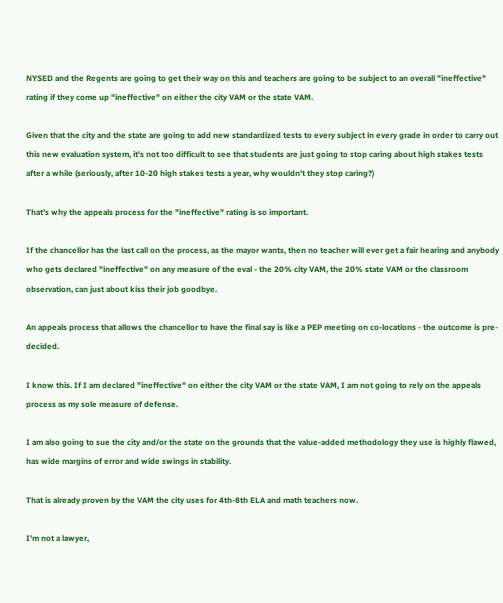NYSED and the Regents are going to get their way on this and teachers are going to be subject to an overall "ineffective" rating if they come up "ineffective" on either the city VAM or the state VAM.

Given that the city and the state are going to add new standardized tests to every subject in every grade in order to carry out this new evaluation system, it's not too difficult to see that students are just going to stop caring about high stakes tests after a while (seriously, after 10-20 high stakes tests a year, why wouldn't they stop caring?)

That's why the appeals process for the "ineffective" rating is so important.

If the chancellor has the last call on the process, as the mayor wants, then no teacher will ever get a fair hearing and anybody who gets declared "ineffective" on any measure of the eval - the 20% city VAM, the 20% state VAM or the classroom observation, can just about kiss their job goodbye.

An appeals process that allows the chancellor to have the final say is like a PEP meeting on co-locations - the outcome is pre-decided.

I know this. If I am declared "ineffective" on either the city VAM or the state VAM, I am not going to rely on the appeals process as my sole measure of defense.

I am also going to sue the city and/or the state on the grounds that the value-added methodology they use is highly flawed, has wide margins of error and wide swings in stability.

That is already proven by the VAM the city uses for 4th-8th ELA and math teachers now.

I'm not a lawyer,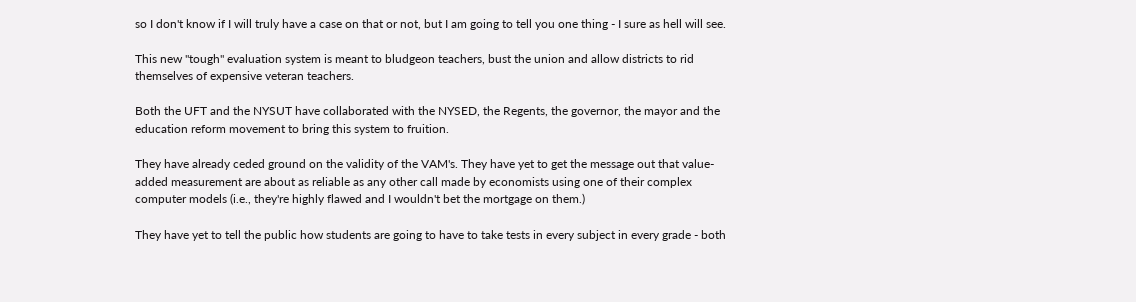so I don't know if I will truly have a case on that or not, but I am going to tell you one thing - I sure as hell will see.

This new "tough" evaluation system is meant to bludgeon teachers, bust the union and allow districts to rid themselves of expensive veteran teachers.

Both the UFT and the NYSUT have collaborated with the NYSED, the Regents, the governor, the mayor and the education reform movement to bring this system to fruition.

They have already ceded ground on the validity of the VAM's. They have yet to get the message out that value-added measurement are about as reliable as any other call made by economists using one of their complex computer models (i.e., they're highly flawed and I wouldn't bet the mortgage on them.)

They have yet to tell the public how students are going to have to take tests in every subject in every grade - both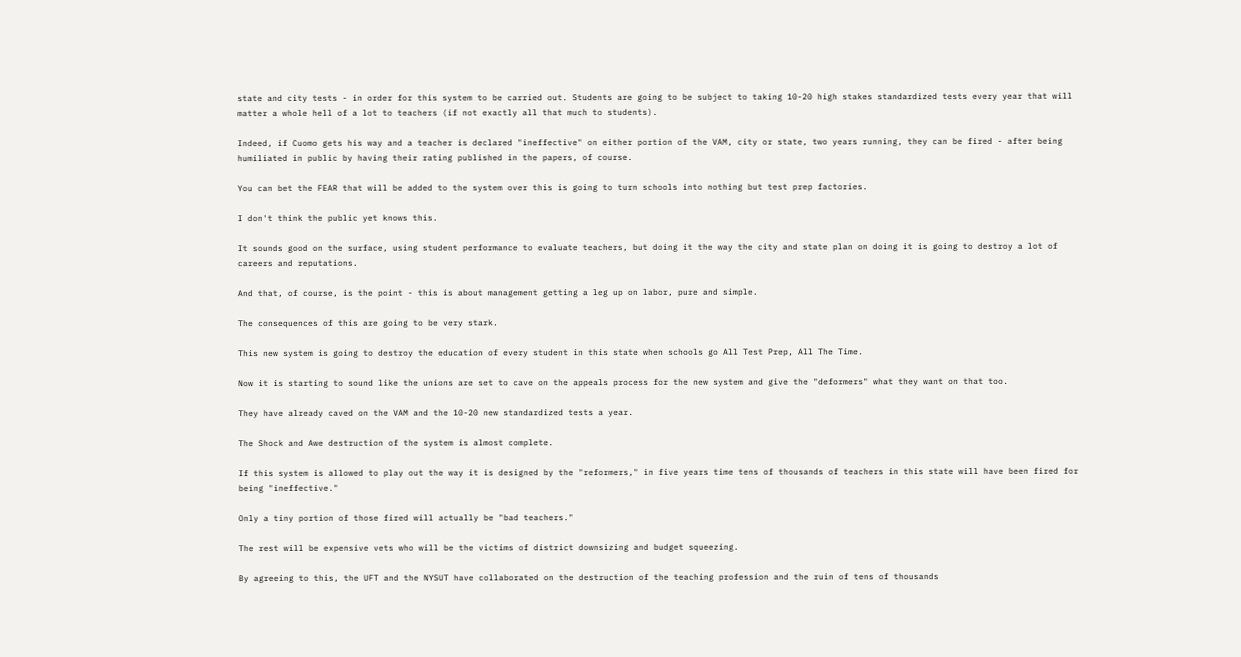state and city tests - in order for this system to be carried out. Students are going to be subject to taking 10-20 high stakes standardized tests every year that will matter a whole hell of a lot to teachers (if not exactly all that much to students).

Indeed, if Cuomo gets his way and a teacher is declared "ineffective" on either portion of the VAM, city or state, two years running, they can be fired - after being humiliated in public by having their rating published in the papers, of course.

You can bet the FEAR that will be added to the system over this is going to turn schools into nothing but test prep factories.

I don't think the public yet knows this.

It sounds good on the surface, using student performance to evaluate teachers, but doing it the way the city and state plan on doing it is going to destroy a lot of careers and reputations.

And that, of course, is the point - this is about management getting a leg up on labor, pure and simple.

The consequences of this are going to be very stark.

This new system is going to destroy the education of every student in this state when schools go All Test Prep, All The Time.

Now it is starting to sound like the unions are set to cave on the appeals process for the new system and give the "deformers" what they want on that too.

They have already caved on the VAM and the 10-20 new standardized tests a year.

The Shock and Awe destruction of the system is almost complete.

If this system is allowed to play out the way it is designed by the "reformers," in five years time tens of thousands of teachers in this state will have been fired for being "ineffective."

Only a tiny portion of those fired will actually be "bad teachers."

The rest will be expensive vets who will be the victims of district downsizing and budget squeezing.

By agreeing to this, the UFT and the NYSUT have collaborated on the destruction of the teaching profession and the ruin of tens of thousands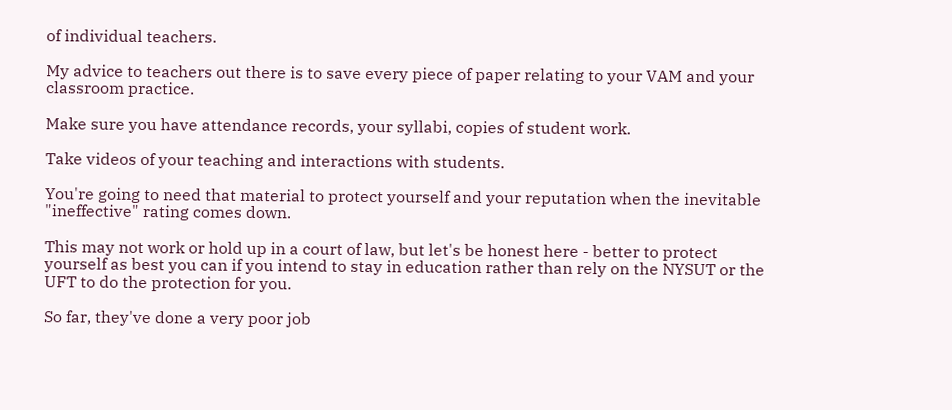of individual teachers.

My advice to teachers out there is to save every piece of paper relating to your VAM and your classroom practice.

Make sure you have attendance records, your syllabi, copies of student work.

Take videos of your teaching and interactions with students.

You're going to need that material to protect yourself and your reputation when the inevitable "ineffective" rating comes down.

This may not work or hold up in a court of law, but let's be honest here - better to protect yourself as best you can if you intend to stay in education rather than rely on the NYSUT or the UFT to do the protection for you.

So far, they've done a very poor job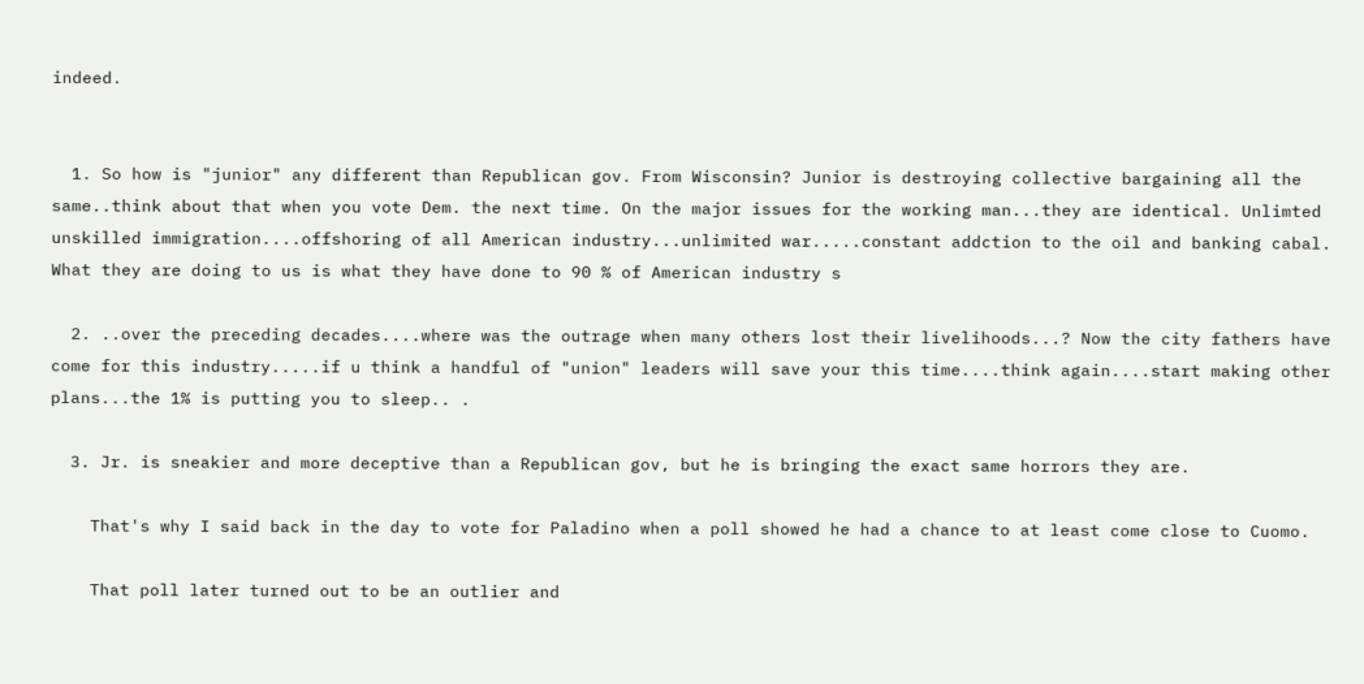indeed.


  1. So how is "junior" any different than Republican gov. From Wisconsin? Junior is destroying collective bargaining all the same..think about that when you vote Dem. the next time. On the major issues for the working man...they are identical. Unlimted unskilled immigration....offshoring of all American industry...unlimited war.....constant addction to the oil and banking cabal. What they are doing to us is what they have done to 90 % of American industry s

  2. ..over the preceding decades....where was the outrage when many others lost their livelihoods...? Now the city fathers have come for this industry.....if u think a handful of "union" leaders will save your this time....think again....start making other plans...the 1% is putting you to sleep.. .

  3. Jr. is sneakier and more deceptive than a Republican gov, but he is bringing the exact same horrors they are.

    That's why I said back in the day to vote for Paladino when a poll showed he had a chance to at least come close to Cuomo.

    That poll later turned out to be an outlier and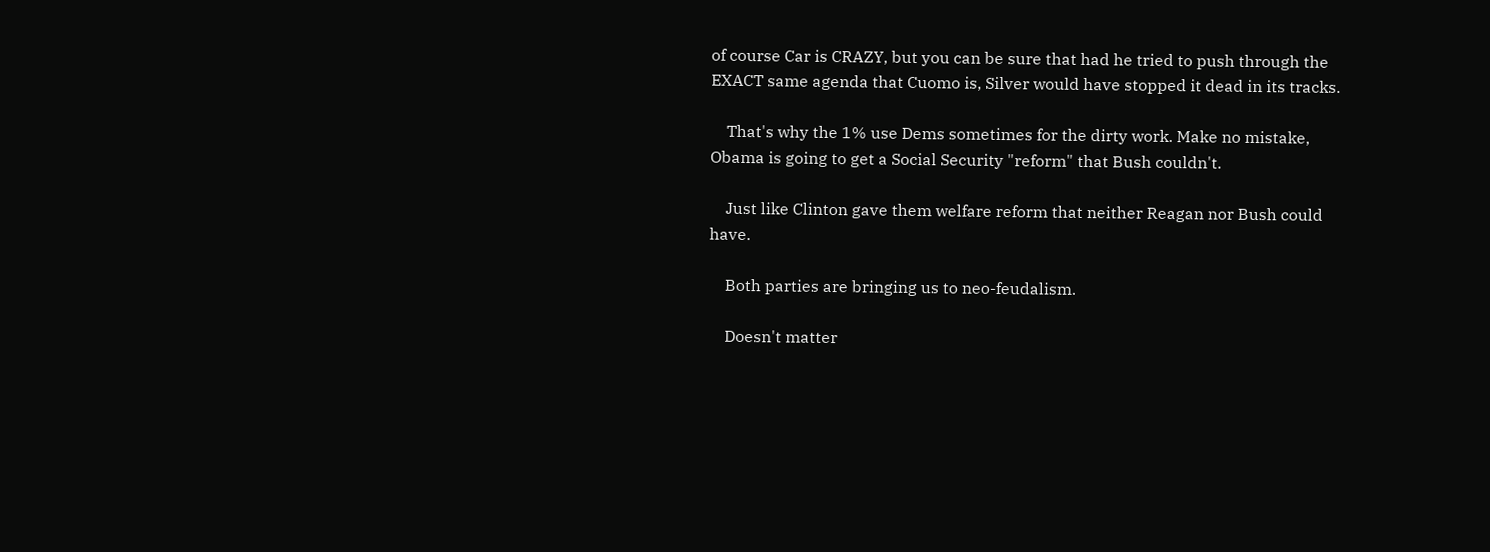of course Car is CRAZY, but you can be sure that had he tried to push through the EXACT same agenda that Cuomo is, Silver would have stopped it dead in its tracks.

    That's why the 1% use Dems sometimes for the dirty work. Make no mistake, Obama is going to get a Social Security "reform" that Bush couldn't.

    Just like Clinton gave them welfare reform that neither Reagan nor Bush could have.

    Both parties are bringing us to neo-feudalism.

    Doesn't matter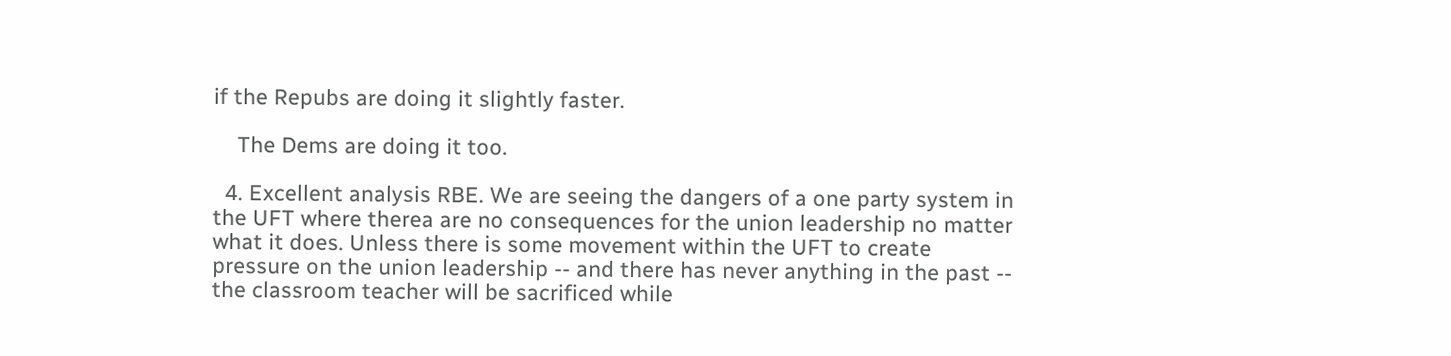if the Repubs are doing it slightly faster.

    The Dems are doing it too.

  4. Excellent analysis RBE. We are seeing the dangers of a one party system in the UFT where therea are no consequences for the union leadership no matter what it does. Unless there is some movement within the UFT to create pressure on the union leadership -- and there has never anything in the past -- the classroom teacher will be sacrificed while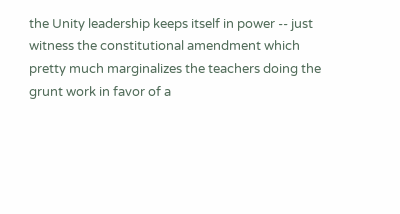the Unity leadership keeps itself in power -- just witness the constitutional amendment which pretty much marginalizes the teachers doing the grunt work in favor of a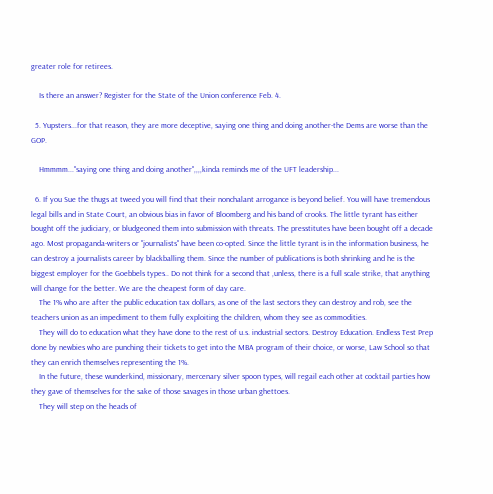greater role for retirees.

    Is there an answer? Register for the State of the Union conference Feb. 4.

  5. Yupsters...for that reason, they are more deceptive, saying one thing and doing another-the Dems are worse than the GOP.

    Hmmmm..."saying one thing and doing another",,,,kinda reminds me of the UFT leadership...

  6. If you Sue the thugs at tweed you will find that their nonchalant arrogance is beyond belief. You will have tremendous legal bills and in State Court, an obvious bias in favor of Bloomberg and his band of crooks. The little tyrant has either bought off the judiciary, or bludgeoned them into submission with threats. The presstitutes have been bought off a decade ago. Most propaganda-writers or "journalists" have been co-opted. Since the little tyrant is in the information business, he can destroy a journalists career by blackballing them. Since the number of publications is both shrinking and he is the biggest employer for the Goebbels types.. Do not think for a second that ,unless, there is a full scale strike, that anything will change for the better. We are the cheapest form of day care.
    The 1% who are after the public education tax dollars, as one of the last sectors they can destroy and rob, see the teachers union as an impediment to them fully exploiting the children, whom they see as commodities.
    They will do to education what they have done to the rest of u.s. industrial sectors. Destroy Education. Endless Test Prep done by newbies who are punching their tickets to get into the MBA program of their choice, or worse, Law School so that they can enrich themselves representing the 1%.
    In the future, these wunderkind, missionary, mercenary silver spoon types, will regail each other at cocktail parties how they gave of themselves for the sake of those savages in those urban ghettoes.
    They will step on the heads of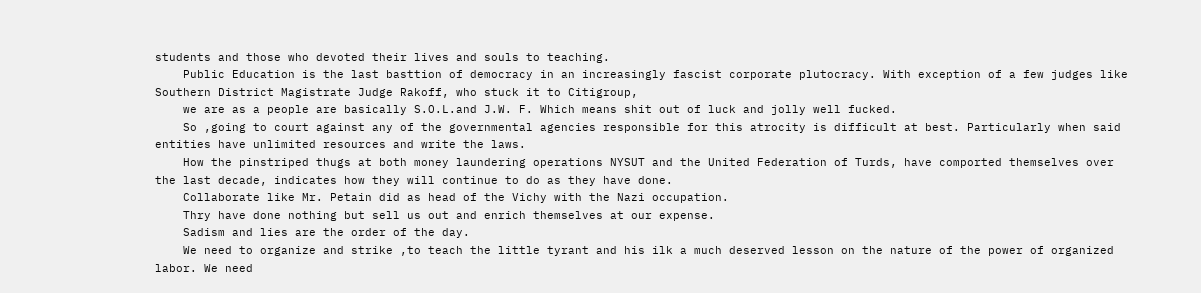students and those who devoted their lives and souls to teaching.
    Public Education is the last basttion of democracy in an increasingly fascist corporate plutocracy. With exception of a few judges like Southern District Magistrate Judge Rakoff, who stuck it to Citigroup,
    we are as a people are basically S.O.L.and J.W. F. Which means shit out of luck and jolly well fucked.
    So ,going to court against any of the governmental agencies responsible for this atrocity is difficult at best. Particularly when said entities have unlimited resources and write the laws.
    How the pinstriped thugs at both money laundering operations NYSUT and the United Federation of Turds, have comported themselves over the last decade, indicates how they will continue to do as they have done.
    Collaborate like Mr. Petain did as head of the Vichy with the Nazi occupation.
    Thry have done nothing but sell us out and enrich themselves at our expense.
    Sadism and lies are the order of the day.
    We need to organize and strike ,to teach the little tyrant and his ilk a much deserved lesson on the nature of the power of organized labor. We need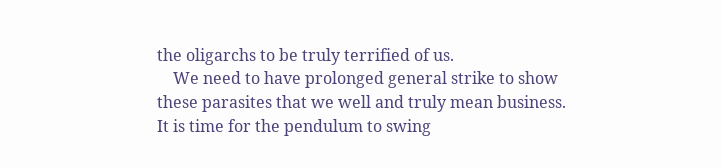the oligarchs to be truly terrified of us.
    We need to have prolonged general strike to show these parasites that we well and truly mean business. It is time for the pendulum to swing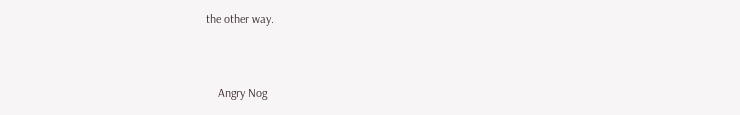the other way.


    Angry Nog